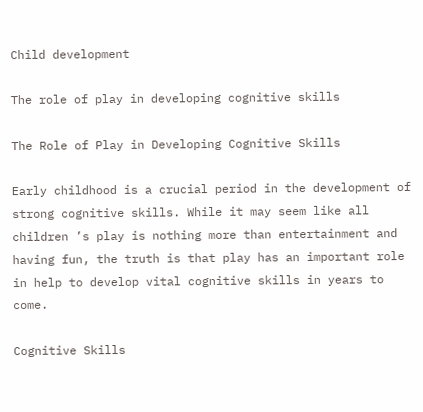Child development

The role of play in developing cognitive skills

The Role of Play in Developing Cognitive Skills

Early childhood is a crucial period in the development of strong cognitive skills. While it may seem like all children ’s play is nothing more than entertainment and having fun, the truth is that play has an important role in help to develop vital cognitive skills in years to come.

Cognitive Skills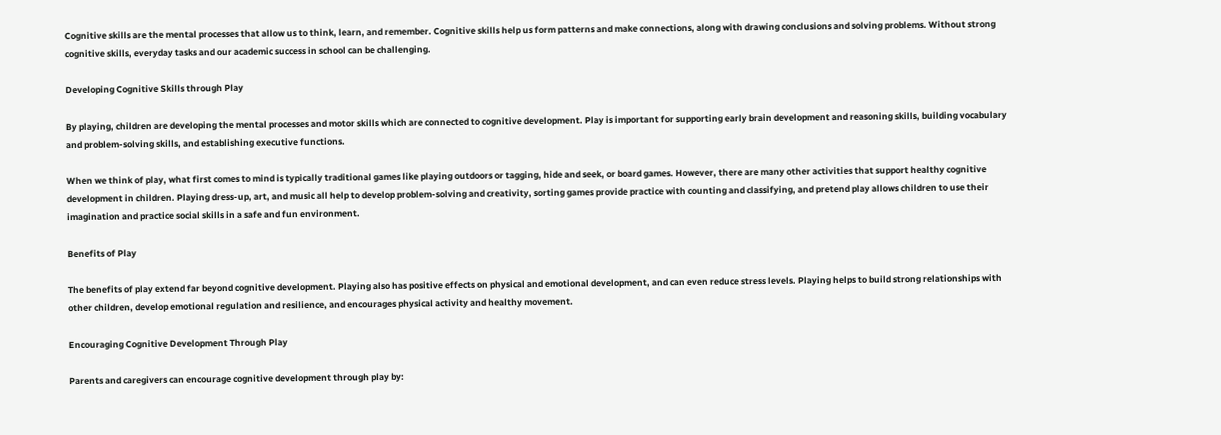Cognitive skills are the mental processes that allow us to think, learn, and remember. Cognitive skills help us form patterns and make connections, along with drawing conclusions and solving problems. Without strong cognitive skills, everyday tasks and our academic success in school can be challenging.

Developing Cognitive Skills through Play

By playing, children are developing the mental processes and motor skills which are connected to cognitive development. Play is important for supporting early brain development and reasoning skills, building vocabulary and problem-solving skills, and establishing executive functions.

When we think of play, what first comes to mind is typically traditional games like playing outdoors or tagging, hide and seek, or board games. However, there are many other activities that support healthy cognitive development in children. Playing dress-up, art, and music all help to develop problem-solving and creativity, sorting games provide practice with counting and classifying, and pretend play allows children to use their imagination and practice social skills in a safe and fun environment.

Benefits of Play

The benefits of play extend far beyond cognitive development. Playing also has positive effects on physical and emotional development, and can even reduce stress levels. Playing helps to build strong relationships with other children, develop emotional regulation and resilience, and encourages physical activity and healthy movement.

Encouraging Cognitive Development Through Play

Parents and caregivers can encourage cognitive development through play by: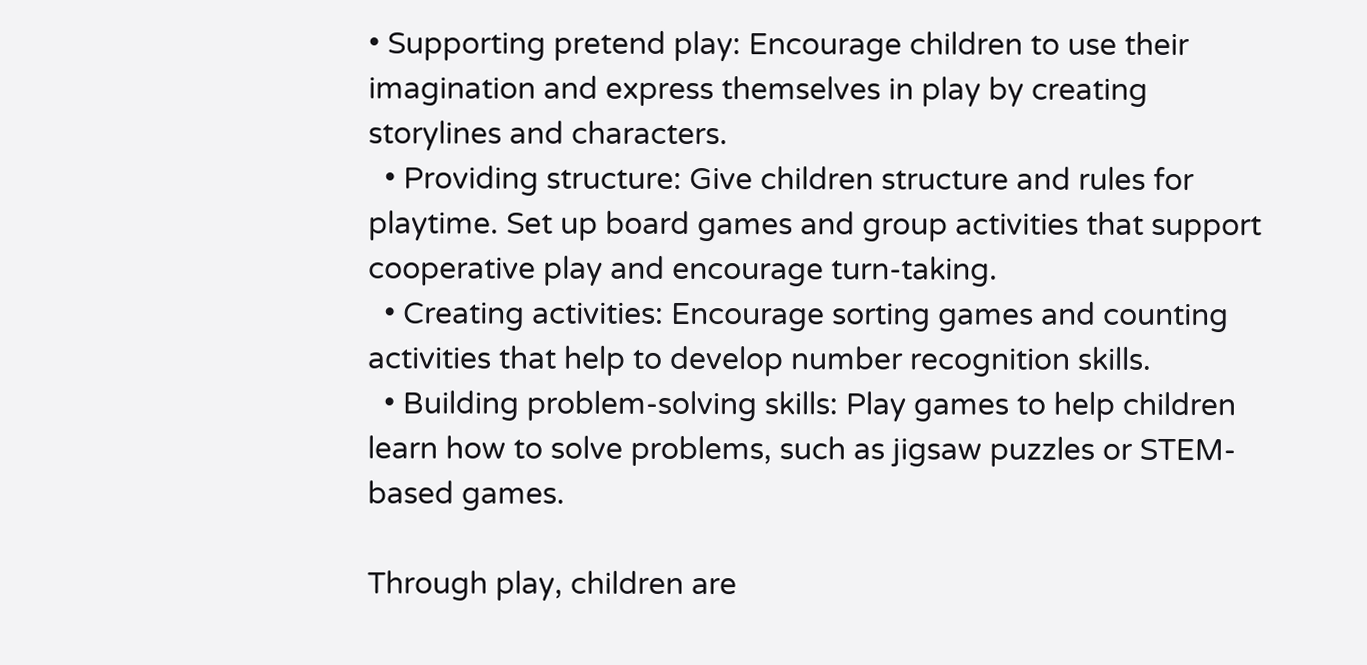• Supporting pretend play: Encourage children to use their imagination and express themselves in play by creating storylines and characters.
  • Providing structure: Give children structure and rules for playtime. Set up board games and group activities that support cooperative play and encourage turn-taking.
  • Creating activities: Encourage sorting games and counting activities that help to develop number recognition skills.
  • Building problem-solving skills: Play games to help children learn how to solve problems, such as jigsaw puzzles or STEM-based games.

Through play, children are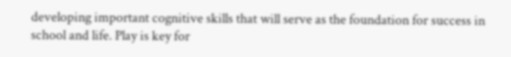developing important cognitive skills that will serve as the foundation for success in school and life. Play is key for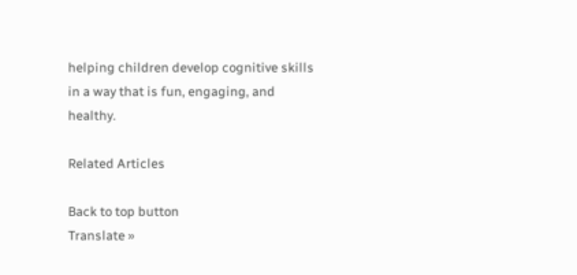helping children develop cognitive skills in a way that is fun, engaging, and healthy.

Related Articles

Back to top button
Translate »